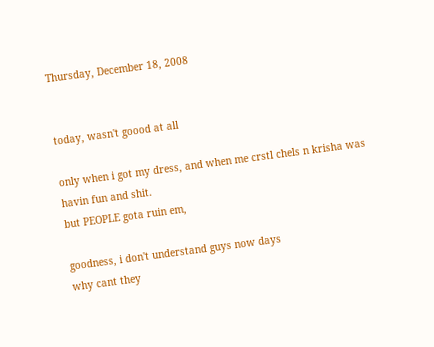Thursday, December 18, 2008


today, wasn't goood at all

only when i got my dress, and when me crstl chels n krisha was
havin fun and shit.
but PEOPLE gota ruin em,

goodness, i don't understand guys now days
why cant they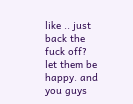like .. just back the fuck off?
let them be happy. and you guys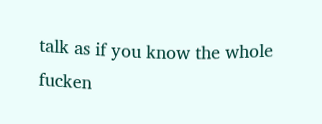talk as if you know the whole fucken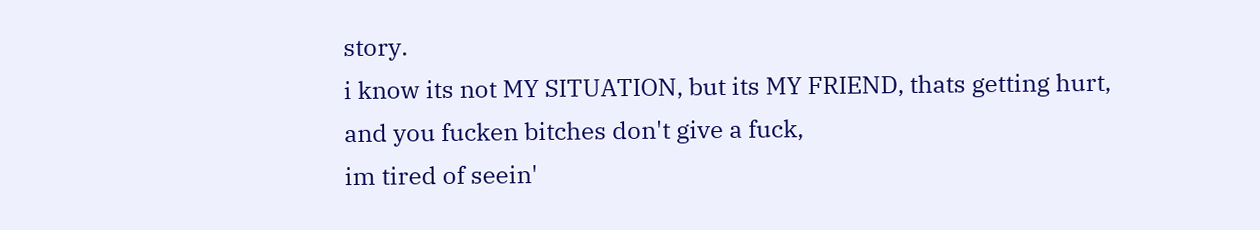story.
i know its not MY SITUATION, but its MY FRIEND, thats getting hurt,
and you fucken bitches don't give a fuck,
im tired of seein'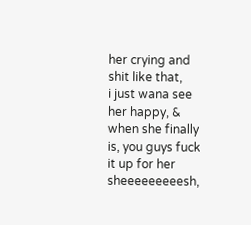her crying and shit like that,
i just wana see her happy, & when she finally is, you guys fuck it up for her
sheeeeeeeeesh,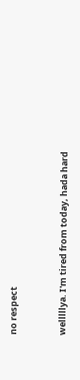no respect


welllllya. I'm tired from today, hada hard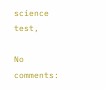science test,

No comments: